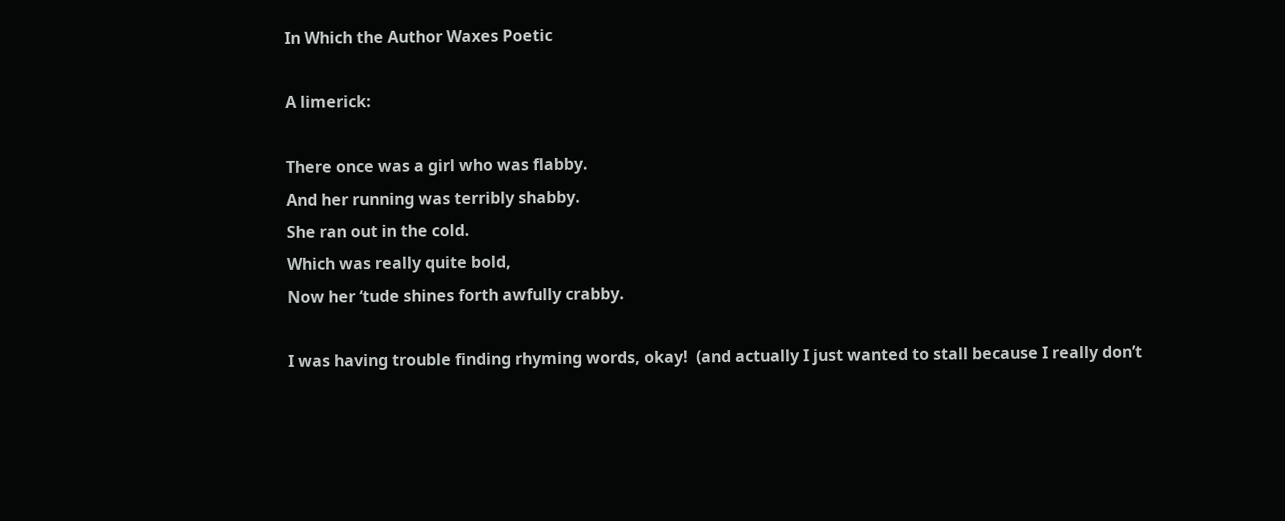In Which the Author Waxes Poetic

A limerick:

There once was a girl who was flabby.
And her running was terribly shabby.
She ran out in the cold.
Which was really quite bold,
Now her ‘tude shines forth awfully crabby.

I was having trouble finding rhyming words, okay!  (and actually I just wanted to stall because I really don’t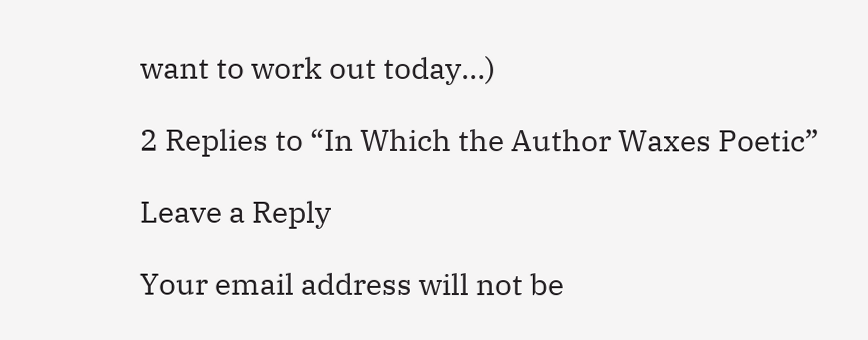want to work out today…)

2 Replies to “In Which the Author Waxes Poetic”

Leave a Reply

Your email address will not be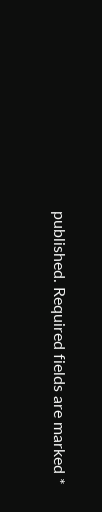published. Required fields are marked *